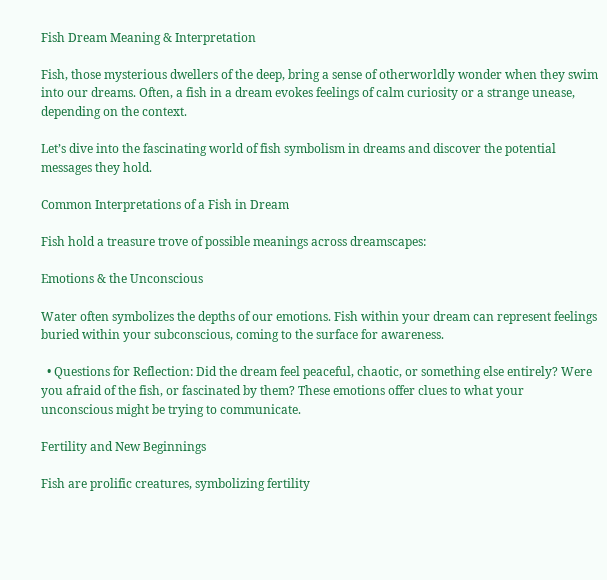Fish Dream Meaning & Interpretation

Fish, those mysterious dwellers of the deep, bring a sense of otherworldly wonder when they swim into our dreams. Often, a fish in a dream evokes feelings of calm curiosity or a strange unease, depending on the context.

Let’s dive into the fascinating world of fish symbolism in dreams and discover the potential messages they hold.

Common Interpretations of a Fish in Dream

Fish hold a treasure trove of possible meanings across dreamscapes:

Emotions & the Unconscious

Water often symbolizes the depths of our emotions. Fish within your dream can represent feelings buried within your subconscious, coming to the surface for awareness.

  • Questions for Reflection: Did the dream feel peaceful, chaotic, or something else entirely? Were you afraid of the fish, or fascinated by them? These emotions offer clues to what your unconscious might be trying to communicate.

Fertility and New Beginnings

Fish are prolific creatures, symbolizing fertility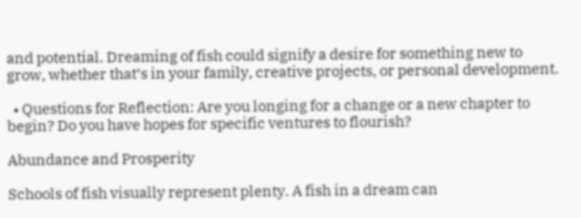and potential. Dreaming of fish could signify a desire for something new to grow, whether that’s in your family, creative projects, or personal development.

  • Questions for Reflection: Are you longing for a change or a new chapter to begin? Do you have hopes for specific ventures to flourish?

Abundance and Prosperity

Schools of fish visually represent plenty. A fish in a dream can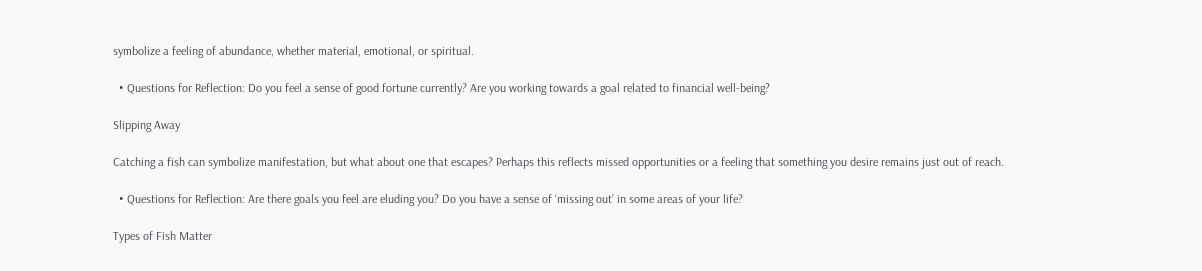symbolize a feeling of abundance, whether material, emotional, or spiritual.

  • Questions for Reflection: Do you feel a sense of good fortune currently? Are you working towards a goal related to financial well-being?

Slipping Away

Catching a fish can symbolize manifestation, but what about one that escapes? Perhaps this reflects missed opportunities or a feeling that something you desire remains just out of reach.

  • Questions for Reflection: Are there goals you feel are eluding you? Do you have a sense of ‘missing out’ in some areas of your life?

Types of Fish Matter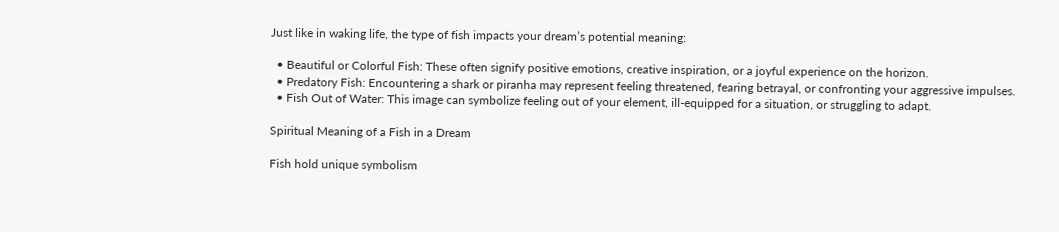Just like in waking life, the type of fish impacts your dream’s potential meaning:

  • Beautiful or Colorful Fish: These often signify positive emotions, creative inspiration, or a joyful experience on the horizon.
  • Predatory Fish: Encountering a shark or piranha may represent feeling threatened, fearing betrayal, or confronting your aggressive impulses.
  • Fish Out of Water: This image can symbolize feeling out of your element, ill-equipped for a situation, or struggling to adapt.

Spiritual Meaning of a Fish in a Dream

Fish hold unique symbolism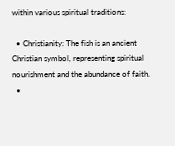within various spiritual traditions:

  • Christianity: The fish is an ancient Christian symbol, representing spiritual nourishment and the abundance of faith.
  •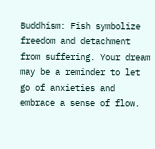Buddhism: Fish symbolize freedom and detachment from suffering. Your dream may be a reminder to let go of anxieties and embrace a sense of flow.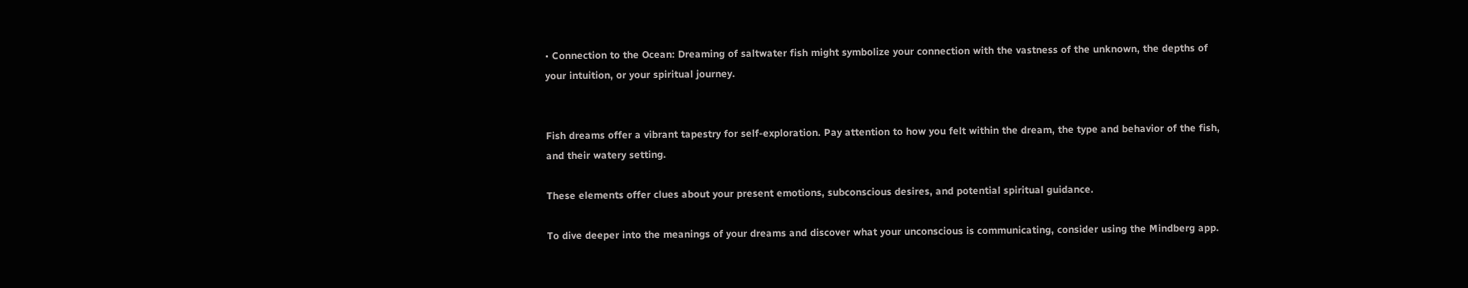• Connection to the Ocean: Dreaming of saltwater fish might symbolize your connection with the vastness of the unknown, the depths of your intuition, or your spiritual journey.


Fish dreams offer a vibrant tapestry for self-exploration. Pay attention to how you felt within the dream, the type and behavior of the fish, and their watery setting.

These elements offer clues about your present emotions, subconscious desires, and potential spiritual guidance.

To dive deeper into the meanings of your dreams and discover what your unconscious is communicating, consider using the Mindberg app.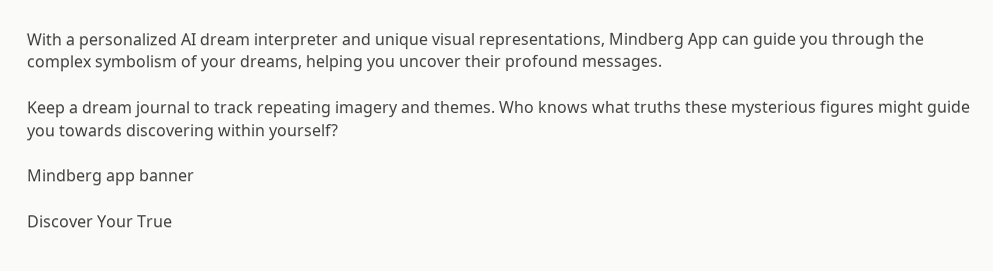With a personalized AI dream interpreter and unique visual representations, Mindberg App can guide you through the complex symbolism of your dreams, helping you uncover their profound messages.

Keep a dream journal to track repeating imagery and themes. Who knows what truths these mysterious figures might guide you towards discovering within yourself?

Mindberg app banner

Discover Your True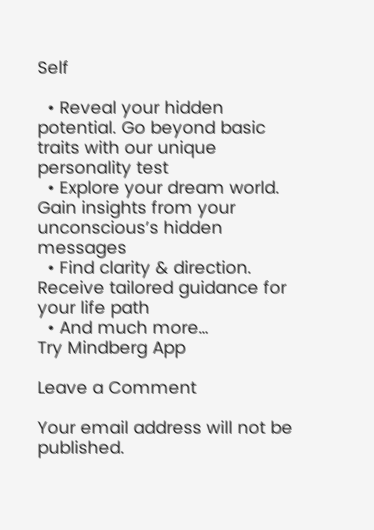Self

  • Reveal your hidden potential. Go beyond basic traits with our unique personality test
  • Explore your dream world. Gain insights from your unconscious’s hidden messages
  • Find clarity & direction. Receive tailored guidance for your life path
  • And much more…
Try Mindberg App

Leave a Comment

Your email address will not be published.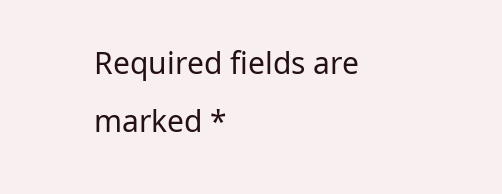Required fields are marked *